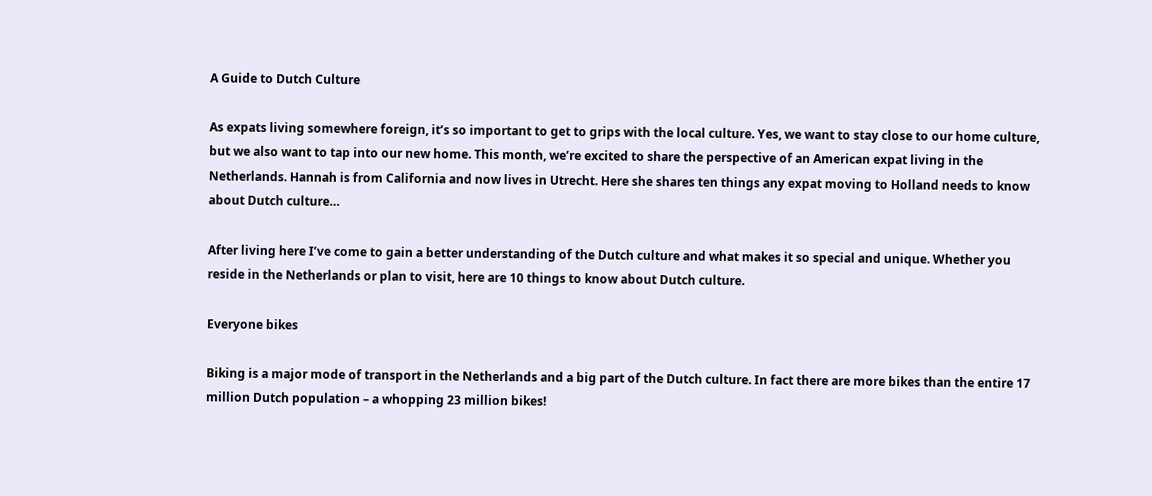A Guide to Dutch Culture

As expats living somewhere foreign, it’s so important to get to grips with the local culture. Yes, we want to stay close to our home culture, but we also want to tap into our new home. This month, we’re excited to share the perspective of an American expat living in the Netherlands. Hannah is from California and now lives in Utrecht. Here she shares ten things any expat moving to Holland needs to know about Dutch culture…

After living here I’ve come to gain a better understanding of the Dutch culture and what makes it so special and unique. Whether you reside in the Netherlands or plan to visit, here are 10 things to know about Dutch culture.

Everyone bikes

Biking is a major mode of transport in the Netherlands and a big part of the Dutch culture. In fact there are more bikes than the entire 17 million Dutch population – a whopping 23 million bikes!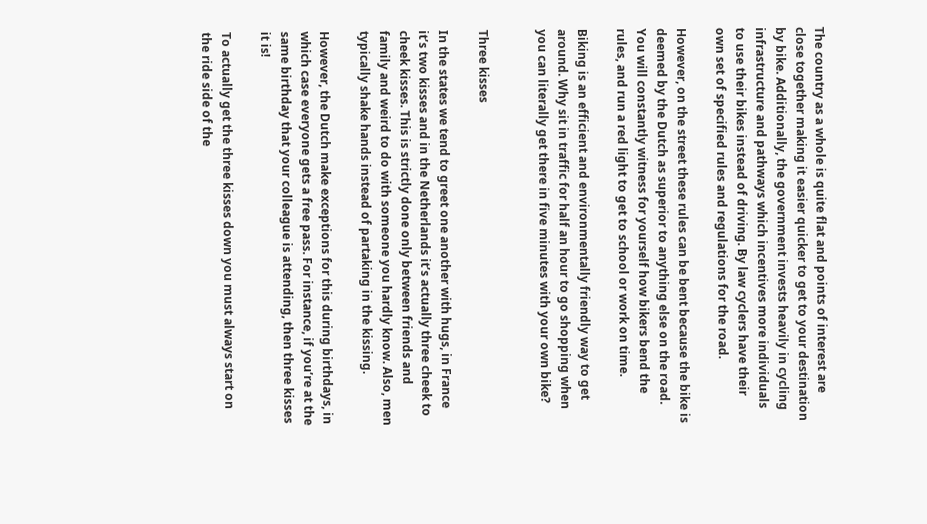The country as a whole is quite flat and points of interest are close together making it easier quicker to get to your destination by bike. Additionally, the government invests heavily in cycling infrastructure and pathways which incentives more individuals to use their bikes instead of driving. By law cyclers have their own set of specified rules and regulations for the road.

However, on the street these rules can be bent because the bike is deemed by the Dutch as superior to anything else on the road. You will constantly witness for yourself how bikers bend the rules, and run a red light to get to school or work on time.

Biking is an efficient and environmentally friendly way to get around. Why sit in traffic for half an hour to go shopping when you can literally get there in five minutes with your own bike?


Three kisses

In the states we tend to greet one another with hugs, in France it’s two kisses and in the Netherlands it’s actually three cheek to cheek kisses. This is strictly done only between friends and family and weird to do with someone you hardly know. Also, men typically shake hands instead of partaking in the kissing.

However, the Dutch make exceptions for this during birthdays, in which case everyone gets a free pass. For instance, if you’re at the same birthday that your colleague is attending, then three kisses it is!

To actually get the three kisses down you must always start on the ride side of the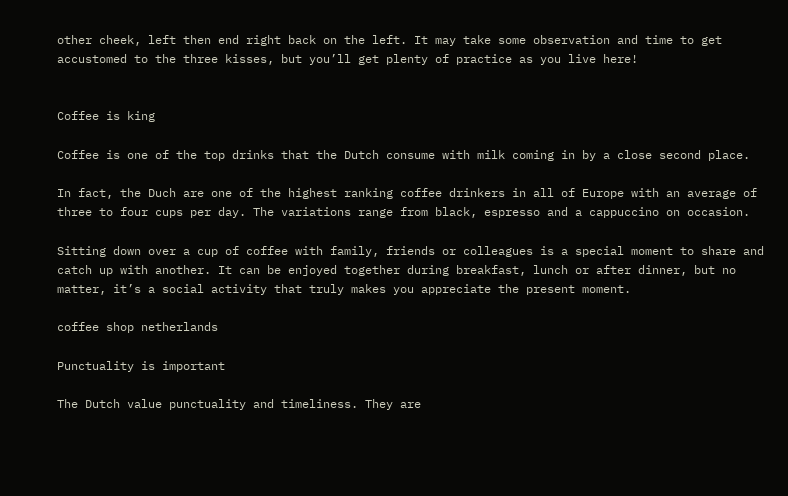other cheek, left then end right back on the left. It may take some observation and time to get accustomed to the three kisses, but you’ll get plenty of practice as you live here!


Coffee is king

Coffee is one of the top drinks that the Dutch consume with milk coming in by a close second place.

In fact, the Duch are one of the highest ranking coffee drinkers in all of Europe with an average of three to four cups per day. The variations range from black, espresso and a cappuccino on occasion.

Sitting down over a cup of coffee with family, friends or colleagues is a special moment to share and catch up with another. It can be enjoyed together during breakfast, lunch or after dinner, but no matter, it’s a social activity that truly makes you appreciate the present moment.

coffee shop netherlands

Punctuality is important

The Dutch value punctuality and timeliness. They are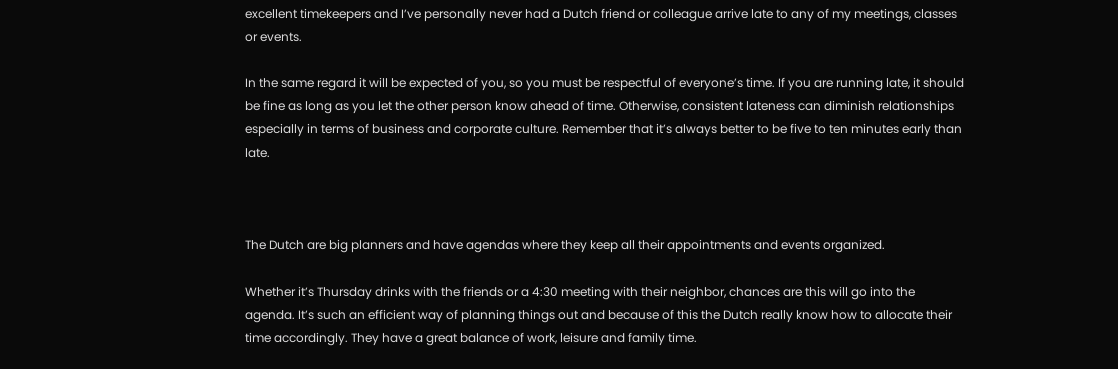excellent timekeepers and I’ve personally never had a Dutch friend or colleague arrive late to any of my meetings, classes or events.

In the same regard it will be expected of you, so you must be respectful of everyone’s time. If you are running late, it should be fine as long as you let the other person know ahead of time. Otherwise, consistent lateness can diminish relationships especially in terms of business and corporate culture. Remember that it’s always better to be five to ten minutes early than late.



The Dutch are big planners and have agendas where they keep all their appointments and events organized.

Whether it’s Thursday drinks with the friends or a 4:30 meeting with their neighbor, chances are this will go into the agenda. It’s such an efficient way of planning things out and because of this the Dutch really know how to allocate their time accordingly. They have a great balance of work, leisure and family time.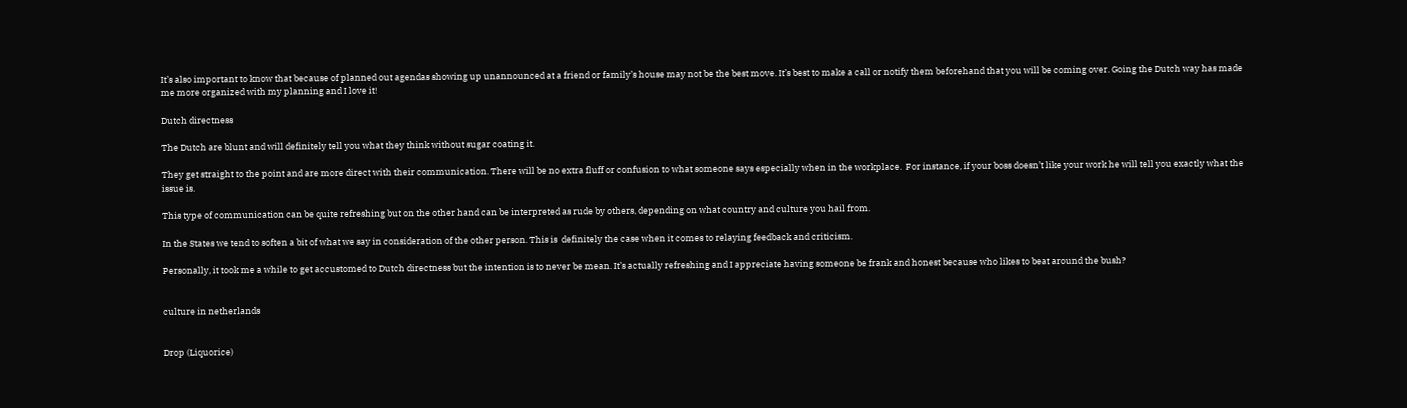It’s also important to know that because of planned out agendas showing up unannounced at a friend or family’s house may not be the best move. It’s best to make a call or notify them beforehand that you will be coming over. Going the Dutch way has made me more organized with my planning and I love it!

Dutch directness

The Dutch are blunt and will definitely tell you what they think without sugar coating it.

They get straight to the point and are more direct with their communication. There will be no extra fluff or confusion to what someone says especially when in the workplace.  For instance, if your boss doesn’t like your work he will tell you exactly what the issue is.

This type of communication can be quite refreshing but on the other hand can be interpreted as rude by others, depending on what country and culture you hail from.

In the States we tend to soften a bit of what we say in consideration of the other person. This is  definitely the case when it comes to relaying feedback and criticism.

Personally, it took me a while to get accustomed to Dutch directness but the intention is to never be mean. It’s actually refreshing and I appreciate having someone be frank and honest because who likes to beat around the bush?


culture in netherlands


Drop (Liquorice)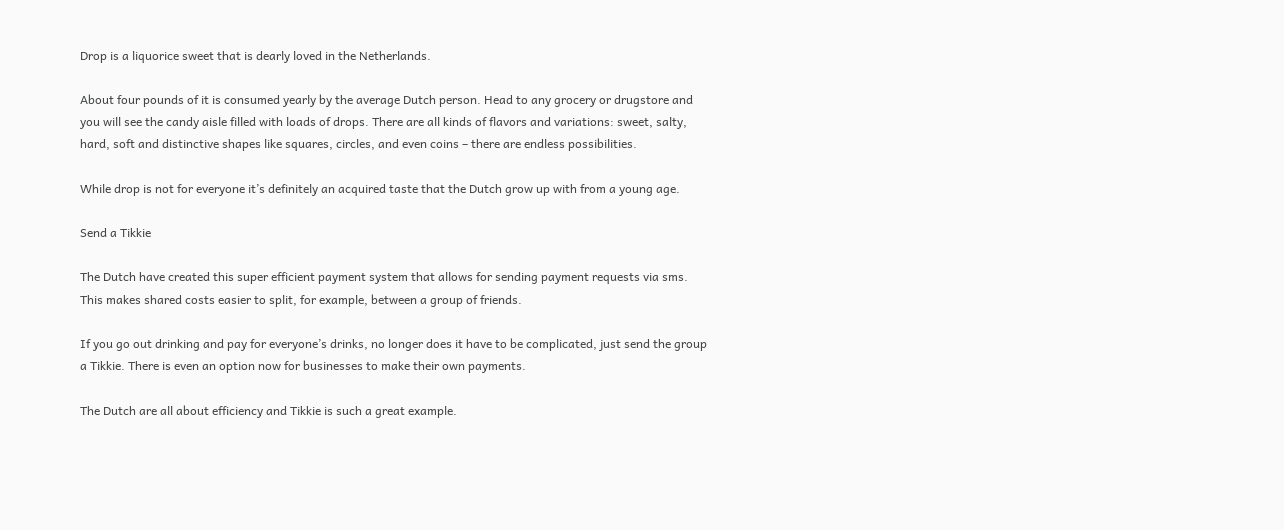Drop is a liquorice sweet that is dearly loved in the Netherlands.

About four pounds of it is consumed yearly by the average Dutch person. Head to any grocery or drugstore and you will see the candy aisle filled with loads of drops. There are all kinds of flavors and variations: sweet, salty, hard, soft and distinctive shapes like squares, circles, and even coins – there are endless possibilities.

While drop is not for everyone it’s definitely an acquired taste that the Dutch grow up with from a young age.

Send a Tikkie

The Dutch have created this super efficient payment system that allows for sending payment requests via sms. This makes shared costs easier to split, for example, between a group of friends.

If you go out drinking and pay for everyone’s drinks, no longer does it have to be complicated, just send the group a Tikkie. There is even an option now for businesses to make their own payments.

The Dutch are all about efficiency and Tikkie is such a great example.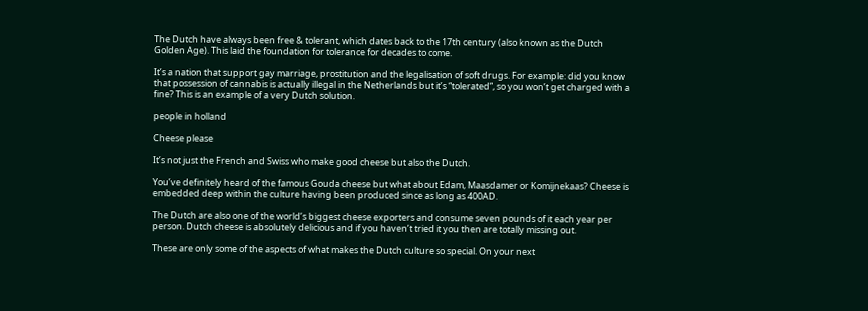The Dutch have always been free & tolerant, which dates back to the 17th century (also known as the Dutch Golden Age). This laid the foundation for tolerance for decades to come.

It’s a nation that support gay marriage, prostitution and the legalisation of soft drugs. For example: did you know that possession of cannabis is actually illegal in the Netherlands but it’s “tolerated”, so you won’t get charged with a fine? This is an example of a very Dutch solution.

people in holland

Cheese please

It’s not just the French and Swiss who make good cheese but also the Dutch.

You’ve definitely heard of the famous Gouda cheese but what about Edam, Maasdamer or Komijnekaas? Cheese is embedded deep within the culture having been produced since as long as 400AD.

The Dutch are also one of the world’s biggest cheese exporters and consume seven pounds of it each year per person. Dutch cheese is absolutely delicious and if you haven’t tried it you then are totally missing out.

These are only some of the aspects of what makes the Dutch culture so special. On your next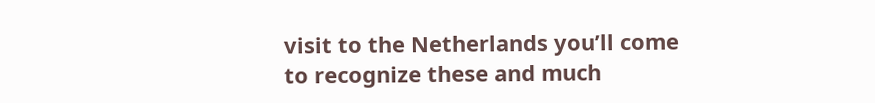visit to the Netherlands you’ll come to recognize these and much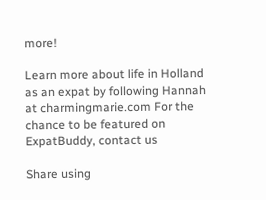more!

Learn more about life in Holland as an expat by following Hannah at charmingmarie.com For the chance to be featured on ExpatBuddy, contact us

Share using